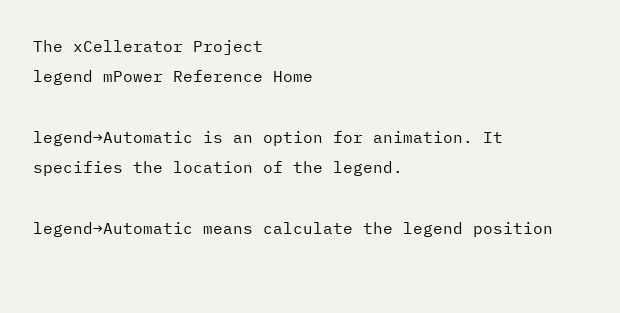The xCellerator Project
legend mPower Reference Home

legend→Automatic is an option for animation. It specifies the location of the legend.

legend→Automatic means calculate the legend position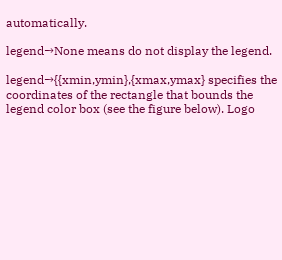automatically.

legend→None means do not display the legend.

legend→{{xmin,ymin},{xmax,ymax} specifies the coordinates of the rectangle that bounds the legend color box (see the figure below). Logo